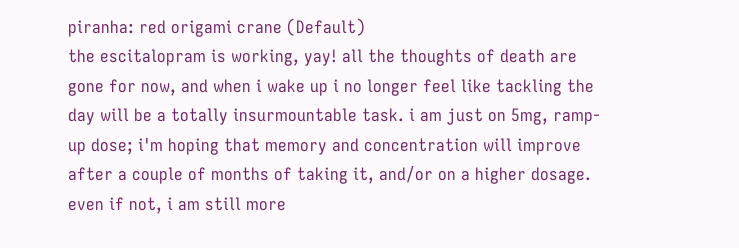piranha: red origami crane (Default)
the escitalopram is working, yay! all the thoughts of death are gone for now, and when i wake up i no longer feel like tackling the day will be a totally insurmountable task. i am just on 5mg, ramp-up dose; i'm hoping that memory and concentration will improve after a couple of months of taking it, and/or on a higher dosage. even if not, i am still more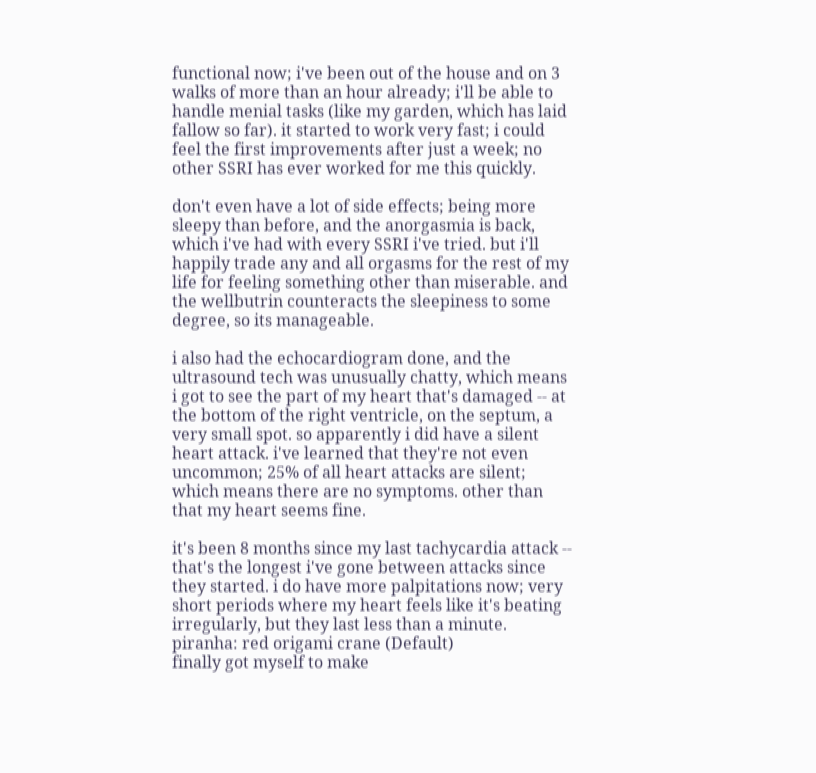functional now; i've been out of the house and on 3 walks of more than an hour already; i'll be able to handle menial tasks (like my garden, which has laid fallow so far). it started to work very fast; i could feel the first improvements after just a week; no other SSRI has ever worked for me this quickly.

don't even have a lot of side effects; being more sleepy than before, and the anorgasmia is back, which i've had with every SSRI i've tried. but i'll happily trade any and all orgasms for the rest of my life for feeling something other than miserable. and the wellbutrin counteracts the sleepiness to some degree, so its manageable.

i also had the echocardiogram done, and the ultrasound tech was unusually chatty, which means i got to see the part of my heart that's damaged -- at the bottom of the right ventricle, on the septum, a very small spot. so apparently i did have a silent heart attack. i've learned that they're not even uncommon; 25% of all heart attacks are silent; which means there are no symptoms. other than that my heart seems fine.

it's been 8 months since my last tachycardia attack -- that's the longest i've gone between attacks since they started. i do have more palpitations now; very short periods where my heart feels like it's beating irregularly, but they last less than a minute.
piranha: red origami crane (Default)
finally got myself to make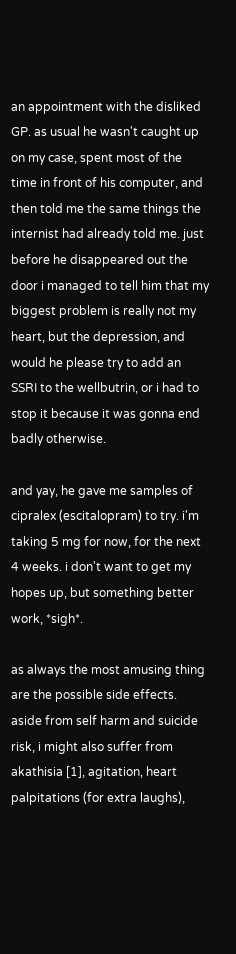an appointment with the disliked GP. as usual he wasn't caught up on my case, spent most of the time in front of his computer, and then told me the same things the internist had already told me. just before he disappeared out the door i managed to tell him that my biggest problem is really not my heart, but the depression, and would he please try to add an SSRI to the wellbutrin, or i had to stop it because it was gonna end badly otherwise.

and yay, he gave me samples of cipralex (escitalopram) to try. i'm taking 5 mg for now, for the next 4 weeks. i don't want to get my hopes up, but something better work, *sigh*.

as always the most amusing thing are the possible side effects. aside from self harm and suicide risk, i might also suffer from akathisia [1], agitation, heart palpitations (for extra laughs),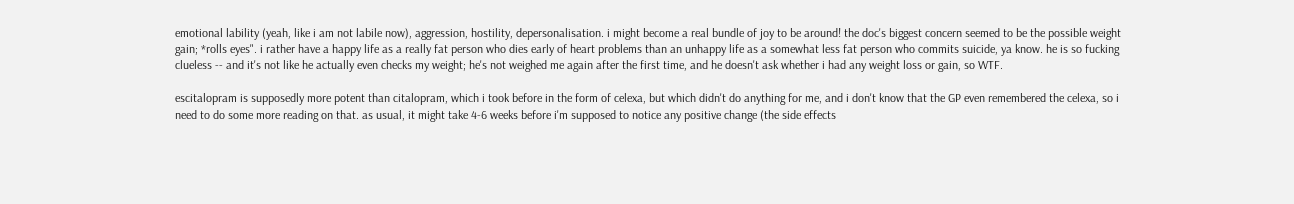emotional lability (yeah, like i am not labile now), aggression, hostility, depersonalisation. i might become a real bundle of joy to be around! the doc's biggest concern seemed to be the possible weight gain; *rolls eyes". i rather have a happy life as a really fat person who dies early of heart problems than an unhappy life as a somewhat less fat person who commits suicide, ya know. he is so fucking clueless -- and it's not like he actually even checks my weight; he's not weighed me again after the first time, and he doesn't ask whether i had any weight loss or gain, so WTF.

escitalopram is supposedly more potent than citalopram, which i took before in the form of celexa, but which didn't do anything for me, and i don't know that the GP even remembered the celexa, so i need to do some more reading on that. as usual, it might take 4-6 weeks before i'm supposed to notice any positive change (the side effects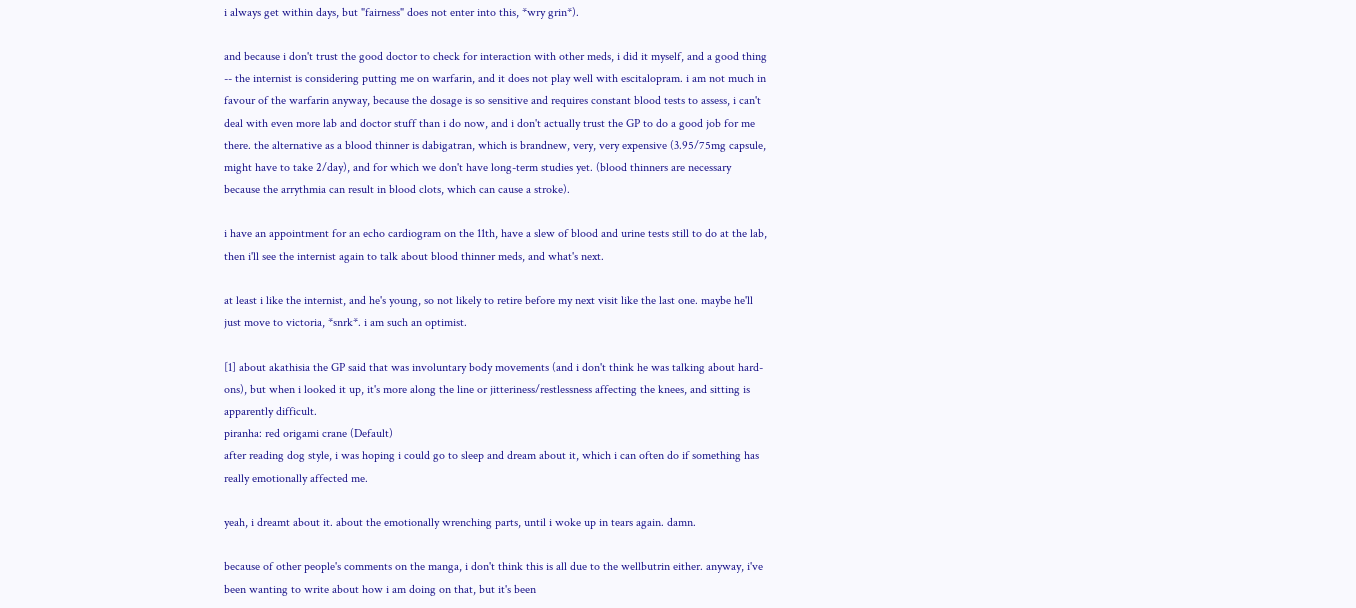i always get within days, but "fairness" does not enter into this, *wry grin*).

and because i don't trust the good doctor to check for interaction with other meds, i did it myself, and a good thing -- the internist is considering putting me on warfarin, and it does not play well with escitalopram. i am not much in favour of the warfarin anyway, because the dosage is so sensitive and requires constant blood tests to assess, i can't deal with even more lab and doctor stuff than i do now, and i don't actually trust the GP to do a good job for me there. the alternative as a blood thinner is dabigatran, which is brandnew, very, very expensive (3.95/75mg capsule, might have to take 2/day), and for which we don't have long-term studies yet. (blood thinners are necessary because the arrythmia can result in blood clots, which can cause a stroke).

i have an appointment for an echo cardiogram on the 11th, have a slew of blood and urine tests still to do at the lab, then i'll see the internist again to talk about blood thinner meds, and what's next.

at least i like the internist, and he's young, so not likely to retire before my next visit like the last one. maybe he'll just move to victoria, *snrk*. i am such an optimist.

[1] about akathisia the GP said that was involuntary body movements (and i don't think he was talking about hard-ons), but when i looked it up, it's more along the line or jitteriness/restlessness affecting the knees, and sitting is apparently difficult.
piranha: red origami crane (Default)
after reading dog style, i was hoping i could go to sleep and dream about it, which i can often do if something has really emotionally affected me.

yeah, i dreamt about it. about the emotionally wrenching parts, until i woke up in tears again. damn.

because of other people's comments on the manga, i don't think this is all due to the wellbutrin either. anyway, i've been wanting to write about how i am doing on that, but it's been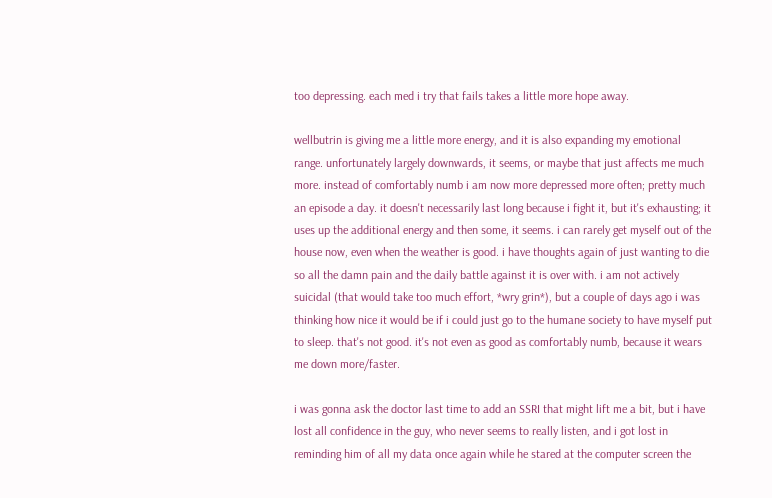too depressing. each med i try that fails takes a little more hope away.

wellbutrin is giving me a little more energy, and it is also expanding my emotional range. unfortunately largely downwards, it seems, or maybe that just affects me much more. instead of comfortably numb i am now more depressed more often; pretty much an episode a day. it doesn't necessarily last long because i fight it, but it's exhausting; it uses up the additional energy and then some, it seems. i can rarely get myself out of the house now, even when the weather is good. i have thoughts again of just wanting to die so all the damn pain and the daily battle against it is over with. i am not actively suicidal (that would take too much effort, *wry grin*), but a couple of days ago i was thinking how nice it would be if i could just go to the humane society to have myself put to sleep. that's not good. it's not even as good as comfortably numb, because it wears me down more/faster.

i was gonna ask the doctor last time to add an SSRI that might lift me a bit, but i have lost all confidence in the guy, who never seems to really listen, and i got lost in reminding him of all my data once again while he stared at the computer screen the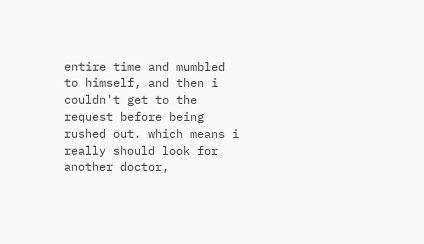entire time and mumbled to himself, and then i couldn't get to the request before being rushed out. which means i really should look for another doctor,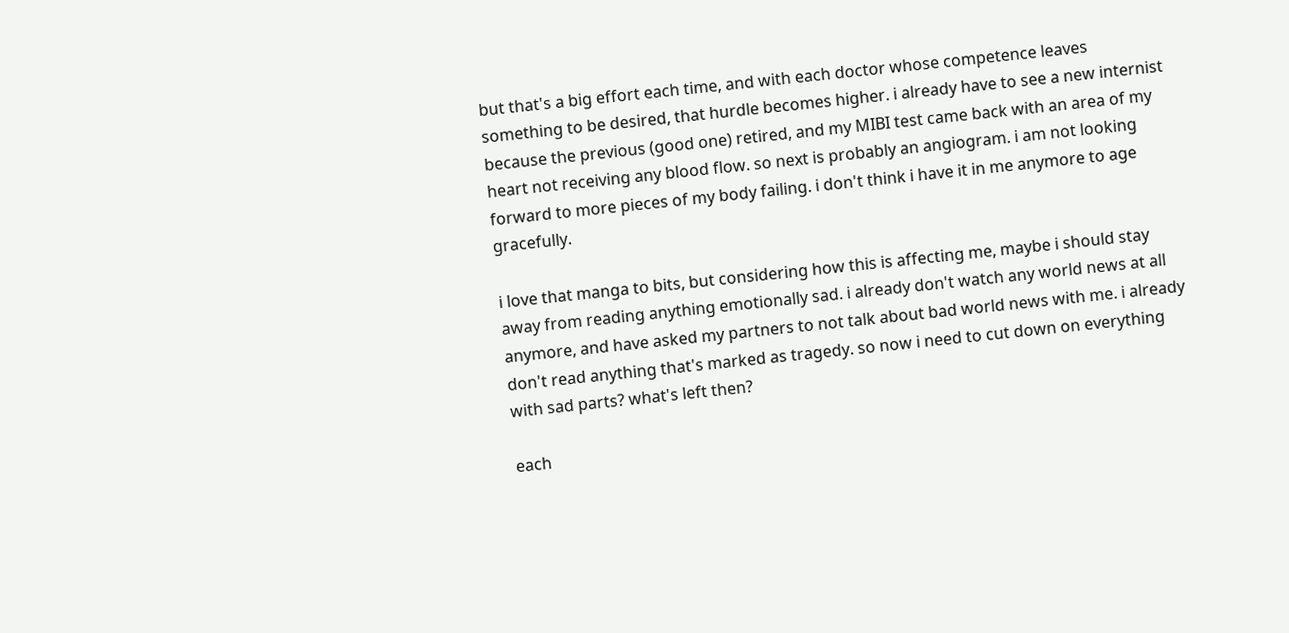but that's a big effort each time, and with each doctor whose competence leaves something to be desired, that hurdle becomes higher. i already have to see a new internist because the previous (good one) retired, and my MIBI test came back with an area of my heart not receiving any blood flow. so next is probably an angiogram. i am not looking forward to more pieces of my body failing. i don't think i have it in me anymore to age gracefully.

i love that manga to bits, but considering how this is affecting me, maybe i should stay away from reading anything emotionally sad. i already don't watch any world news at all anymore, and have asked my partners to not talk about bad world news with me. i already don't read anything that's marked as tragedy. so now i need to cut down on everything with sad parts? what's left then?

each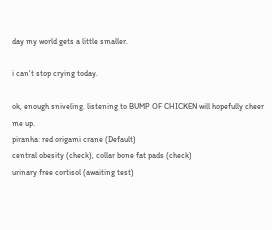day my world gets a little smaller.

i can't stop crying today.

ok, enough sniveling. listening to BUMP OF CHICKEN will hopefully cheer me up.
piranha: red origami crane (Default)
central obesity (check), collar bone fat pads (check)
urinary free cortisol (awaiting test)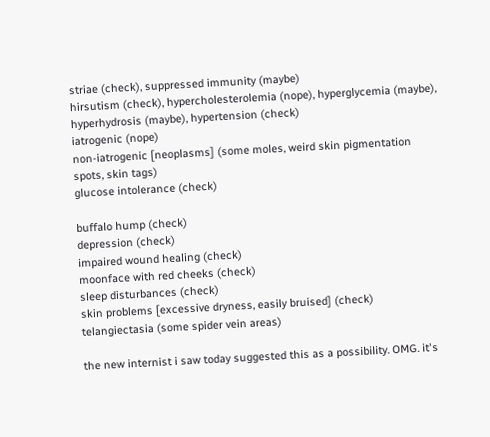striae (check), suppressed immunity (maybe)
hirsutism (check), hypercholesterolemia (nope), hyperglycemia (maybe), hyperhydrosis (maybe), hypertension (check)
iatrogenic (nope)
non-iatrogenic [neoplasms] (some moles, weird skin pigmentation spots, skin tags)
glucose intolerance (check)

buffalo hump (check)
depression (check)
impaired wound healing (check)
moonface with red cheeks (check)
sleep disturbances (check)
skin problems [excessive dryness, easily bruised] (check)
telangiectasia (some spider vein areas)

the new internist i saw today suggested this as a possibility. OMG. it's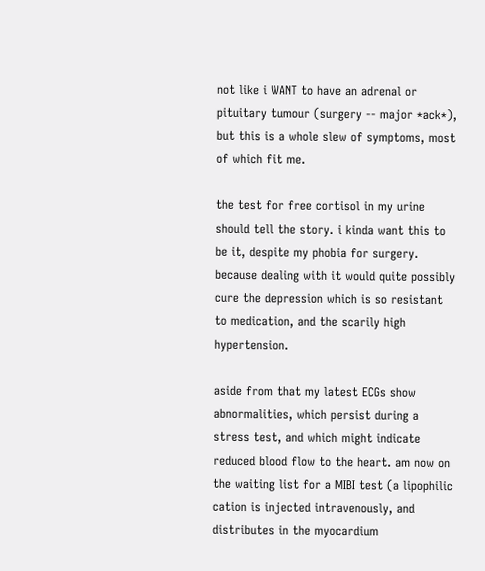not like i WANT to have an adrenal or pituitary tumour (surgery -- major *ack*), but this is a whole slew of symptoms, most of which fit me.

the test for free cortisol in my urine should tell the story. i kinda want this to be it, despite my phobia for surgery. because dealing with it would quite possibly cure the depression which is so resistant to medication, and the scarily high hypertension.

aside from that my latest ECGs show abnormalities, which persist during a stress test, and which might indicate reduced blood flow to the heart. am now on the waiting list for a MIBI test (a lipophilic cation is injected intravenously, and distributes in the myocardium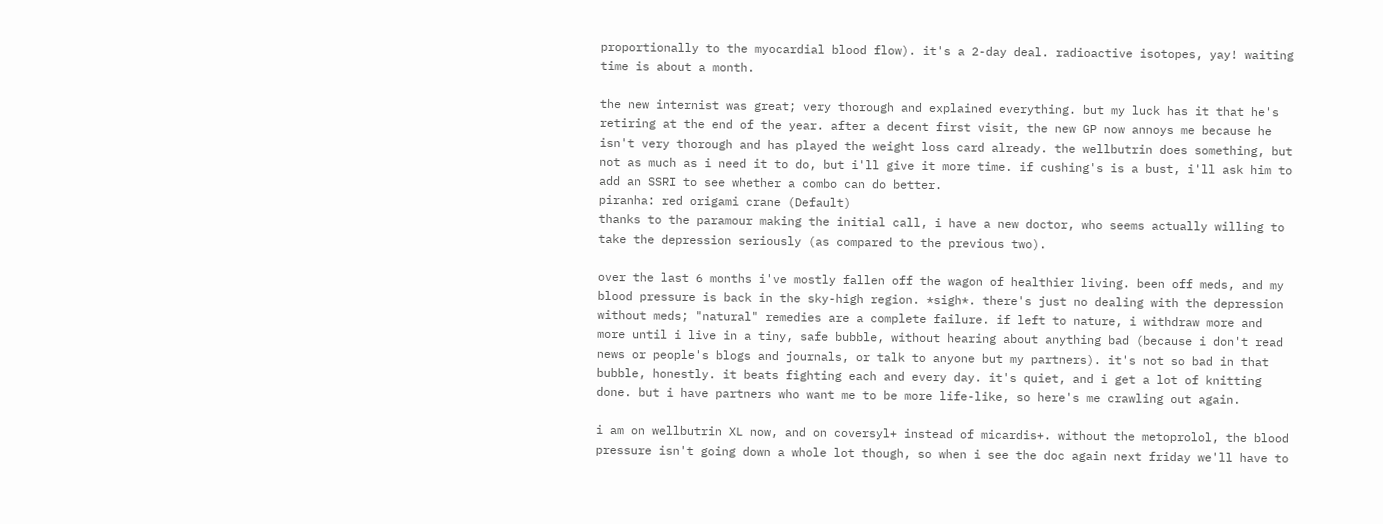proportionally to the myocardial blood flow). it's a 2-day deal. radioactive isotopes, yay! waiting time is about a month.

the new internist was great; very thorough and explained everything. but my luck has it that he's retiring at the end of the year. after a decent first visit, the new GP now annoys me because he isn't very thorough and has played the weight loss card already. the wellbutrin does something, but not as much as i need it to do, but i'll give it more time. if cushing's is a bust, i'll ask him to add an SSRI to see whether a combo can do better.
piranha: red origami crane (Default)
thanks to the paramour making the initial call, i have a new doctor, who seems actually willing to take the depression seriously (as compared to the previous two).

over the last 6 months i've mostly fallen off the wagon of healthier living. been off meds, and my blood pressure is back in the sky-high region. *sigh*. there's just no dealing with the depression without meds; "natural" remedies are a complete failure. if left to nature, i withdraw more and more until i live in a tiny, safe bubble, without hearing about anything bad (because i don't read news or people's blogs and journals, or talk to anyone but my partners). it's not so bad in that bubble, honestly. it beats fighting each and every day. it's quiet, and i get a lot of knitting done. but i have partners who want me to be more life-like, so here's me crawling out again.

i am on wellbutrin XL now, and on coversyl+ instead of micardis+. without the metoprolol, the blood pressure isn't going down a whole lot though, so when i see the doc again next friday we'll have to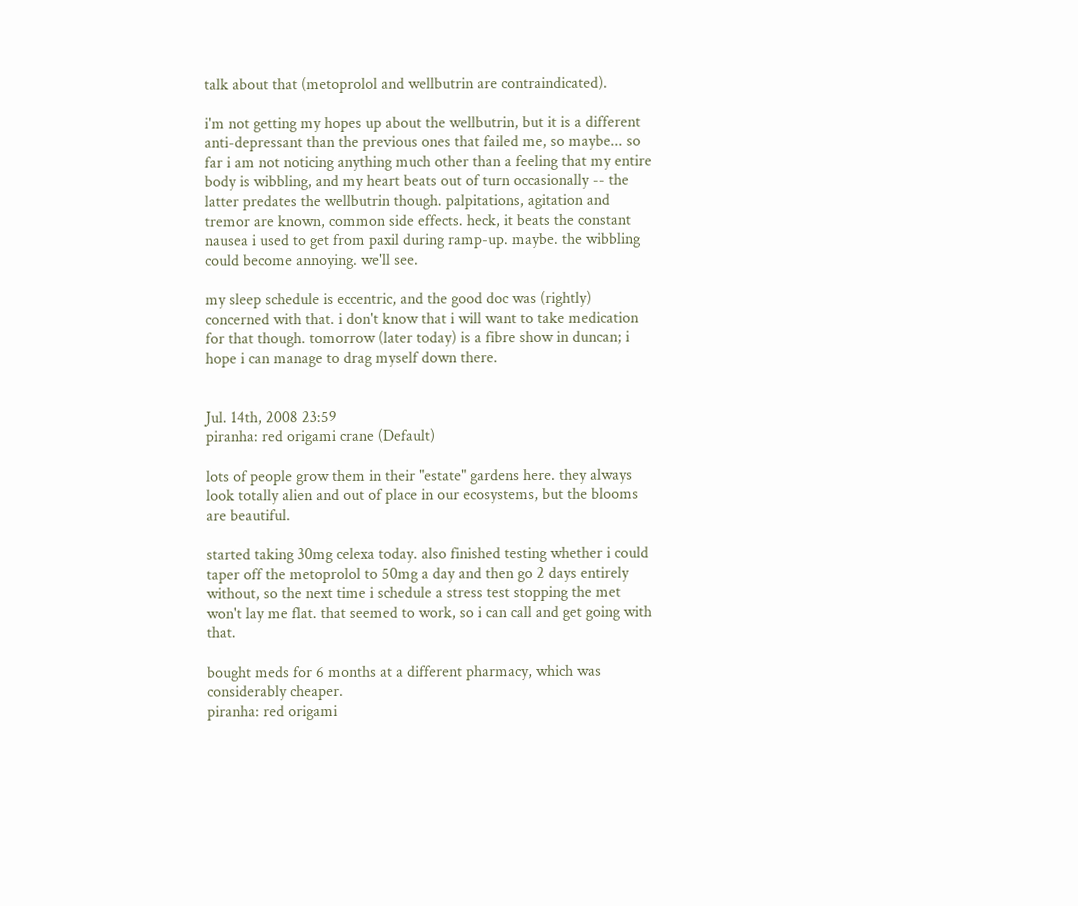talk about that (metoprolol and wellbutrin are contraindicated).

i'm not getting my hopes up about the wellbutrin, but it is a different anti-depressant than the previous ones that failed me, so maybe... so far i am not noticing anything much other than a feeling that my entire body is wibbling, and my heart beats out of turn occasionally -- the latter predates the wellbutrin though. palpitations, agitation and tremor are known, common side effects. heck, it beats the constant nausea i used to get from paxil during ramp-up. maybe. the wibbling could become annoying. we'll see.

my sleep schedule is eccentric, and the good doc was (rightly) concerned with that. i don't know that i will want to take medication for that though. tomorrow (later today) is a fibre show in duncan; i hope i can manage to drag myself down there.


Jul. 14th, 2008 23:59
piranha: red origami crane (Default)

lots of people grow them in their "estate" gardens here. they always look totally alien and out of place in our ecosystems, but the blooms are beautiful.

started taking 30mg celexa today. also finished testing whether i could taper off the metoprolol to 50mg a day and then go 2 days entirely without, so the next time i schedule a stress test stopping the met won't lay me flat. that seemed to work, so i can call and get going with that.

bought meds for 6 months at a different pharmacy, which was considerably cheaper.
piranha: red origami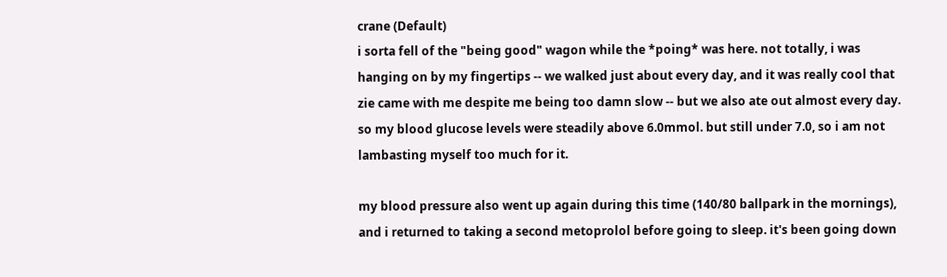crane (Default)
i sorta fell of the "being good" wagon while the *poing* was here. not totally, i was hanging on by my fingertips -- we walked just about every day, and it was really cool that zie came with me despite me being too damn slow -- but we also ate out almost every day. so my blood glucose levels were steadily above 6.0mmol. but still under 7.0, so i am not lambasting myself too much for it.

my blood pressure also went up again during this time (140/80 ballpark in the mornings), and i returned to taking a second metoprolol before going to sleep. it's been going down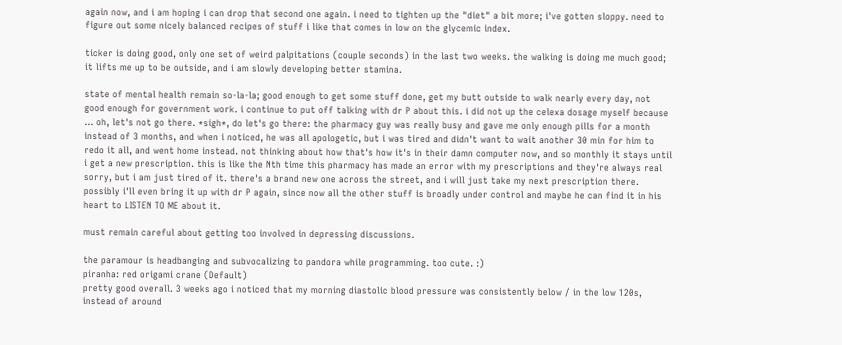again now, and i am hoping i can drop that second one again. i need to tighten up the "diet" a bit more; i've gotten sloppy. need to figure out some nicely balanced recipes of stuff i like that comes in low on the glycemic index.

ticker is doing good, only one set of weird palpitations (couple seconds) in the last two weeks. the walking is doing me much good; it lifts me up to be outside, and i am slowly developing better stamina.

state of mental health remain so-la-la; good enough to get some stuff done, get my butt outside to walk nearly every day, not good enough for government work. i continue to put off talking with dr P about this. i did not up the celexa dosage myself because ... oh, let's not go there. *sigh*, do let's go there: the pharmacy guy was really busy and gave me only enough pills for a month instead of 3 months, and when i noticed, he was all apologetic, but i was tired and didn't want to wait another 30 min for him to redo it all, and went home instead. not thinking about how that's how it's in their damn computer now, and so monthly it stays until i get a new prescription. this is like the Nth time this pharmacy has made an error with my prescriptions and they're always real sorry, but i am just tired of it. there's a brand new one across the street, and i will just take my next prescription there. possibly i'll even bring it up with dr P again, since now all the other stuff is broadly under control and maybe he can find it in his heart to LISTEN TO ME about it.

must remain careful about getting too involved in depressing discussions.

the paramour is headbanging and subvocalizing to pandora while programming. too cute. :)
piranha: red origami crane (Default)
pretty good overall. 3 weeks ago i noticed that my morning diastolic blood pressure was consistently below / in the low 120s, instead of around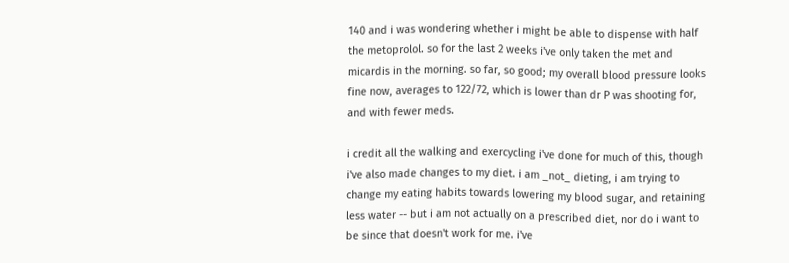140 and i was wondering whether i might be able to dispense with half the metoprolol. so for the last 2 weeks i've only taken the met and micardis in the morning. so far, so good; my overall blood pressure looks fine now, averages to 122/72, which is lower than dr P was shooting for, and with fewer meds.

i credit all the walking and exercycling i've done for much of this, though i've also made changes to my diet. i am _not_ dieting, i am trying to change my eating habits towards lowering my blood sugar, and retaining less water -- but i am not actually on a prescribed diet, nor do i want to be since that doesn't work for me. i've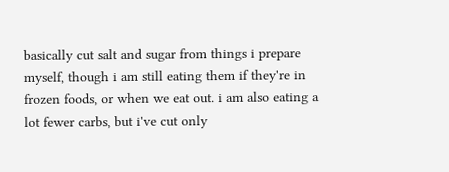basically cut salt and sugar from things i prepare myself, though i am still eating them if they're in frozen foods, or when we eat out. i am also eating a lot fewer carbs, but i've cut only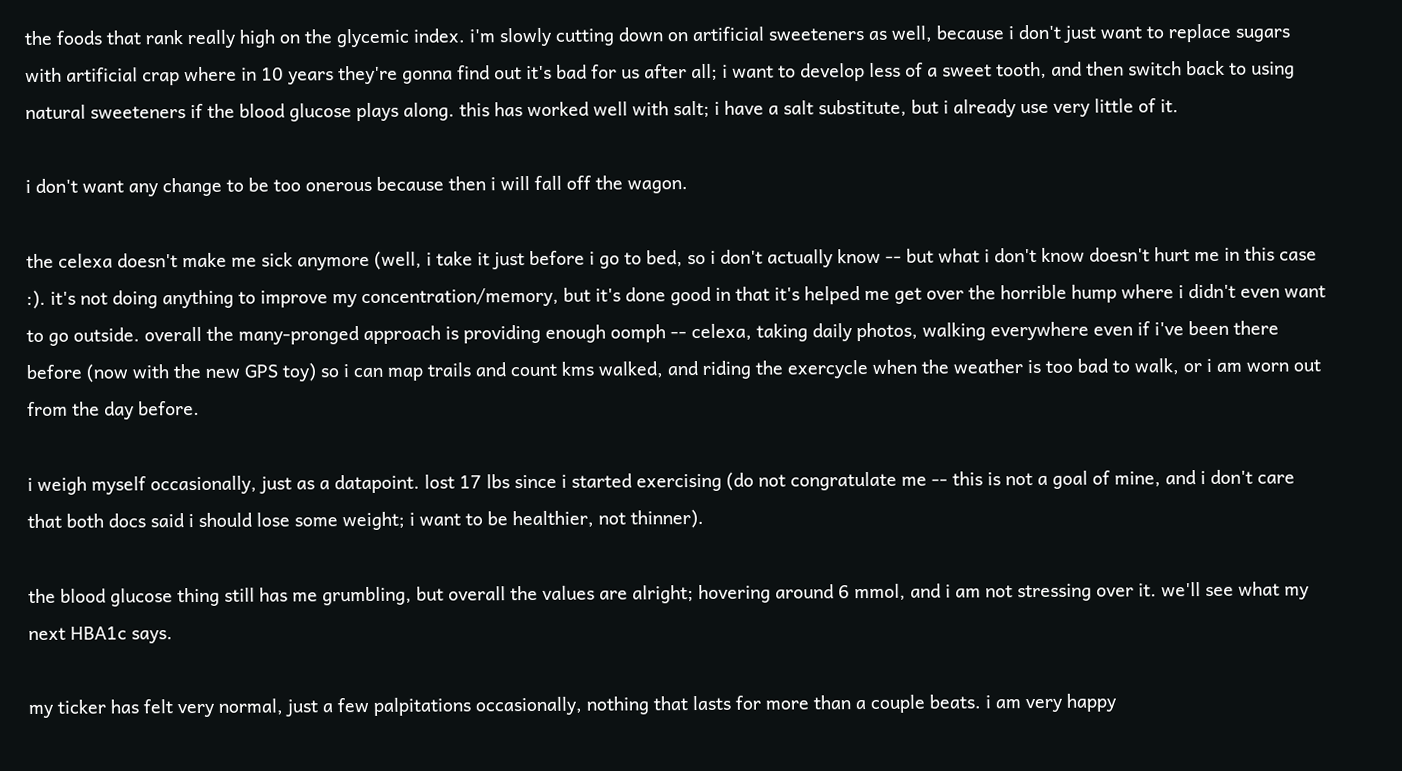the foods that rank really high on the glycemic index. i'm slowly cutting down on artificial sweeteners as well, because i don't just want to replace sugars with artificial crap where in 10 years they're gonna find out it's bad for us after all; i want to develop less of a sweet tooth, and then switch back to using natural sweeteners if the blood glucose plays along. this has worked well with salt; i have a salt substitute, but i already use very little of it.

i don't want any change to be too onerous because then i will fall off the wagon.

the celexa doesn't make me sick anymore (well, i take it just before i go to bed, so i don't actually know -- but what i don't know doesn't hurt me in this case :). it's not doing anything to improve my concentration/memory, but it's done good in that it's helped me get over the horrible hump where i didn't even want to go outside. overall the many-pronged approach is providing enough oomph -- celexa, taking daily photos, walking everywhere even if i've been there before (now with the new GPS toy) so i can map trails and count kms walked, and riding the exercycle when the weather is too bad to walk, or i am worn out from the day before.

i weigh myself occasionally, just as a datapoint. lost 17 lbs since i started exercising (do not congratulate me -- this is not a goal of mine, and i don't care that both docs said i should lose some weight; i want to be healthier, not thinner).

the blood glucose thing still has me grumbling, but overall the values are alright; hovering around 6 mmol, and i am not stressing over it. we'll see what my next HBA1c says.

my ticker has felt very normal, just a few palpitations occasionally, nothing that lasts for more than a couple beats. i am very happy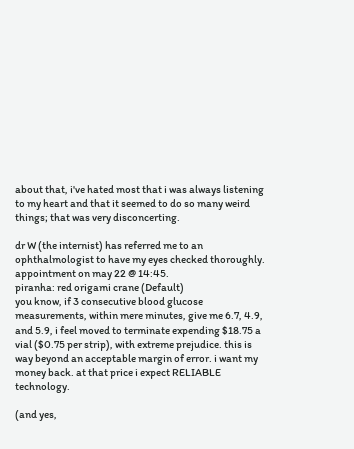about that, i've hated most that i was always listening to my heart and that it seemed to do so many weird things; that was very disconcerting.

dr W (the internist) has referred me to an ophthalmologist to have my eyes checked thoroughly. appointment on may 22 @ 14:45.
piranha: red origami crane (Default)
you know, if 3 consecutive blood glucose measurements, within mere minutes, give me 6.7, 4.9, and 5.9, i feel moved to terminate expending $18.75 a vial ($0.75 per strip), with extreme prejudice. this is way beyond an acceptable margin of error. i want my money back. at that price i expect RELIABLE technology.

(and yes,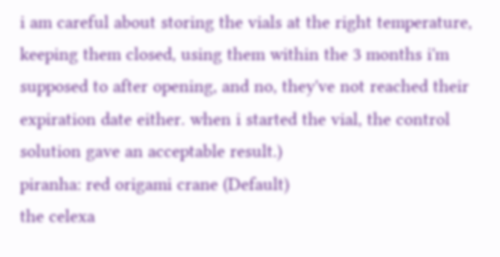i am careful about storing the vials at the right temperature, keeping them closed, using them within the 3 months i'm supposed to after opening, and no, they've not reached their expiration date either. when i started the vial, the control solution gave an acceptable result.)
piranha: red origami crane (Default)
the celexa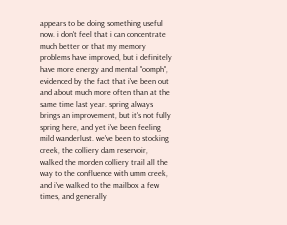appears to be doing something useful now. i don't feel that i can concentrate much better or that my memory problems have improved, but i definitely have more energy and mental "oomph", evidenced by the fact that i've been out and about much more often than at the same time last year. spring always brings an improvement, but it's not fully spring here, and yet i've been feeling mild wanderlust. we've been to stocking creek, the colliery dam reservoir, walked the morden colliery trail all the way to the confluence with umm creek, and i've walked to the mailbox a few times, and generally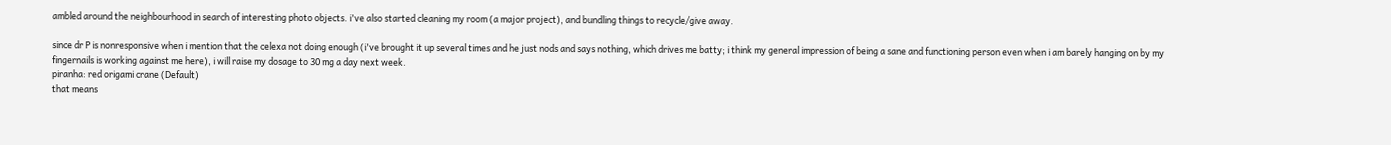ambled around the neighbourhood in search of interesting photo objects. i've also started cleaning my room (a major project), and bundling things to recycle/give away.

since dr P is nonresponsive when i mention that the celexa not doing enough (i've brought it up several times and he just nods and says nothing, which drives me batty; i think my general impression of being a sane and functioning person even when i am barely hanging on by my fingernails is working against me here), i will raise my dosage to 30 mg a day next week.
piranha: red origami crane (Default)
that means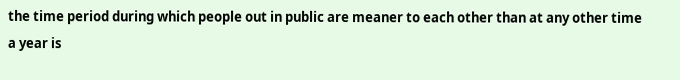the time period during which people out in public are meaner to each other than at any other time a year is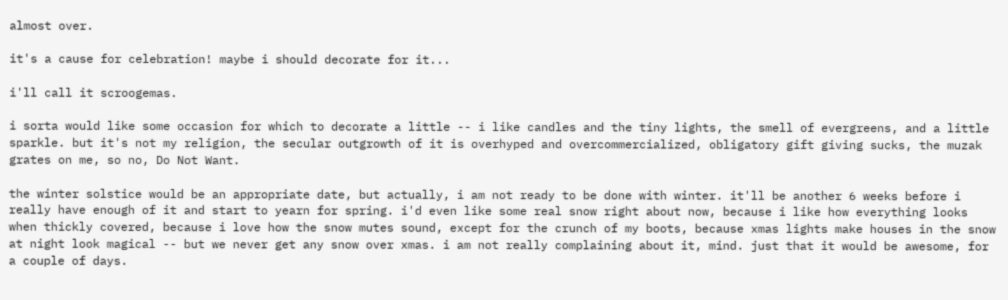almost over.

it's a cause for celebration! maybe i should decorate for it...

i'll call it scroogemas.

i sorta would like some occasion for which to decorate a little -- i like candles and the tiny lights, the smell of evergreens, and a little sparkle. but it's not my religion, the secular outgrowth of it is overhyped and overcommercialized, obligatory gift giving sucks, the muzak grates on me, so no, Do Not Want.

the winter solstice would be an appropriate date, but actually, i am not ready to be done with winter. it'll be another 6 weeks before i really have enough of it and start to yearn for spring. i'd even like some real snow right about now, because i like how everything looks when thickly covered, because i love how the snow mutes sound, except for the crunch of my boots, because xmas lights make houses in the snow at night look magical -- but we never get any snow over xmas. i am not really complaining about it, mind. just that it would be awesome, for a couple of days.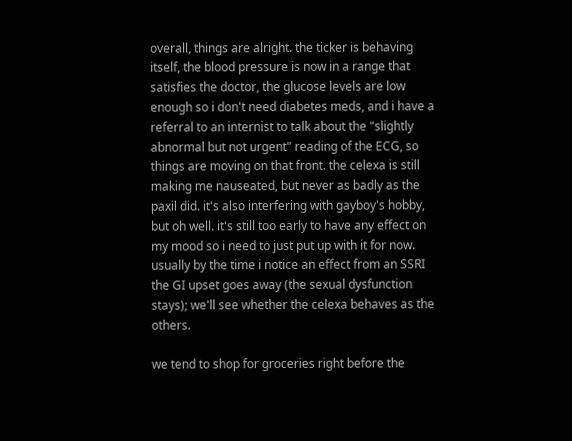overall, things are alright. the ticker is behaving itself, the blood pressure is now in a range that satisfies the doctor, the glucose levels are low enough so i don't need diabetes meds, and i have a referral to an internist to talk about the "slightly abnormal but not urgent" reading of the ECG, so things are moving on that front. the celexa is still making me nauseated, but never as badly as the paxil did. it's also interfering with gayboy's hobby, but oh well. it's still too early to have any effect on my mood so i need to just put up with it for now. usually by the time i notice an effect from an SSRI the GI upset goes away (the sexual dysfunction stays); we'll see whether the celexa behaves as the others.

we tend to shop for groceries right before the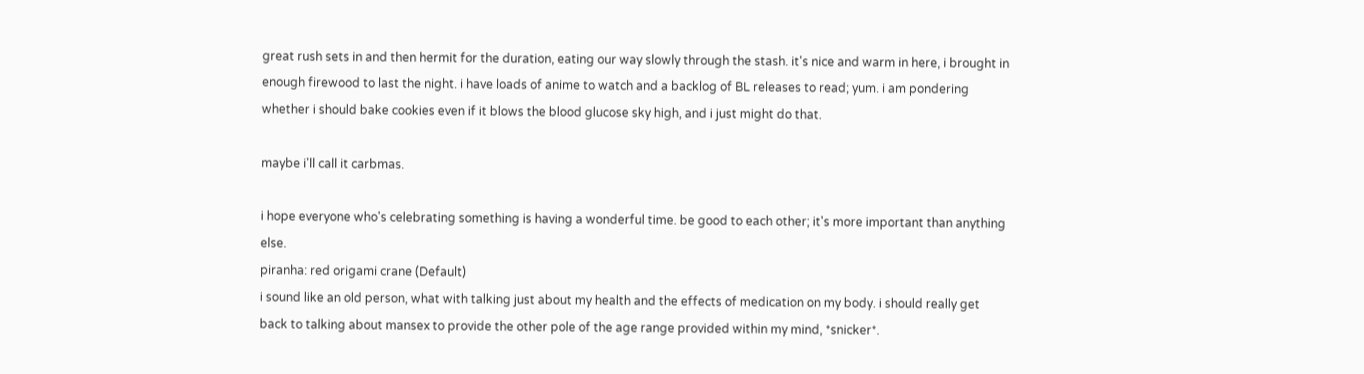great rush sets in and then hermit for the duration, eating our way slowly through the stash. it's nice and warm in here, i brought in enough firewood to last the night. i have loads of anime to watch and a backlog of BL releases to read; yum. i am pondering whether i should bake cookies even if it blows the blood glucose sky high, and i just might do that.

maybe i'll call it carbmas.

i hope everyone who's celebrating something is having a wonderful time. be good to each other; it's more important than anything else.
piranha: red origami crane (Default)
i sound like an old person, what with talking just about my health and the effects of medication on my body. i should really get back to talking about mansex to provide the other pole of the age range provided within my mind, *snicker*.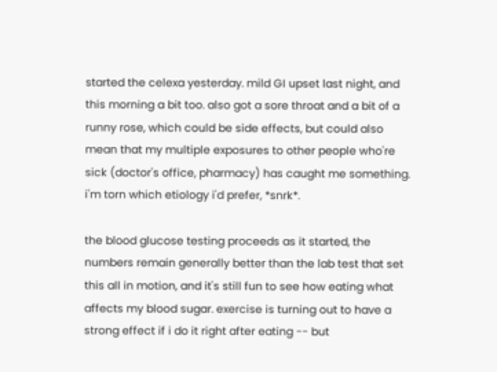started the celexa yesterday. mild GI upset last night, and this morning a bit too. also got a sore throat and a bit of a runny rose, which could be side effects, but could also mean that my multiple exposures to other people who're sick (doctor's office, pharmacy) has caught me something. i'm torn which etiology i'd prefer, *snrk*.

the blood glucose testing proceeds as it started, the numbers remain generally better than the lab test that set this all in motion, and it's still fun to see how eating what affects my blood sugar. exercise is turning out to have a strong effect if i do it right after eating -- but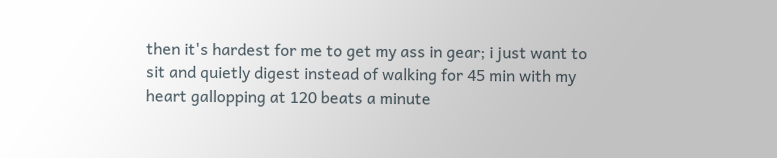then it's hardest for me to get my ass in gear; i just want to sit and quietly digest instead of walking for 45 min with my heart gallopping at 120 beats a minute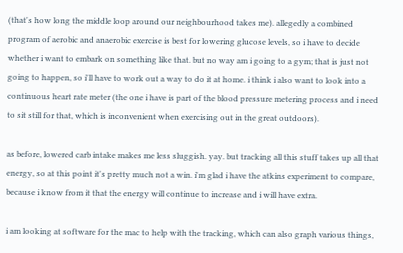(that's how long the middle loop around our neighbourhood takes me). allegedly a combined program of aerobic and anaerobic exercise is best for lowering glucose levels, so i have to decide whether i want to embark on something like that. but no way am i going to a gym; that is just not going to happen, so i'll have to work out a way to do it at home. i think i also want to look into a continuous heart rate meter (the one i have is part of the blood pressure metering process and i need to sit still for that, which is inconvenient when exercising out in the great outdoors).

as before, lowered carb intake makes me less sluggish. yay. but tracking all this stuff takes up all that energy, so at this point it's pretty much not a win. i'm glad i have the atkins experiment to compare, because i know from it that the energy will continue to increase and i will have extra.

i am looking at software for the mac to help with the tracking, which can also graph various things,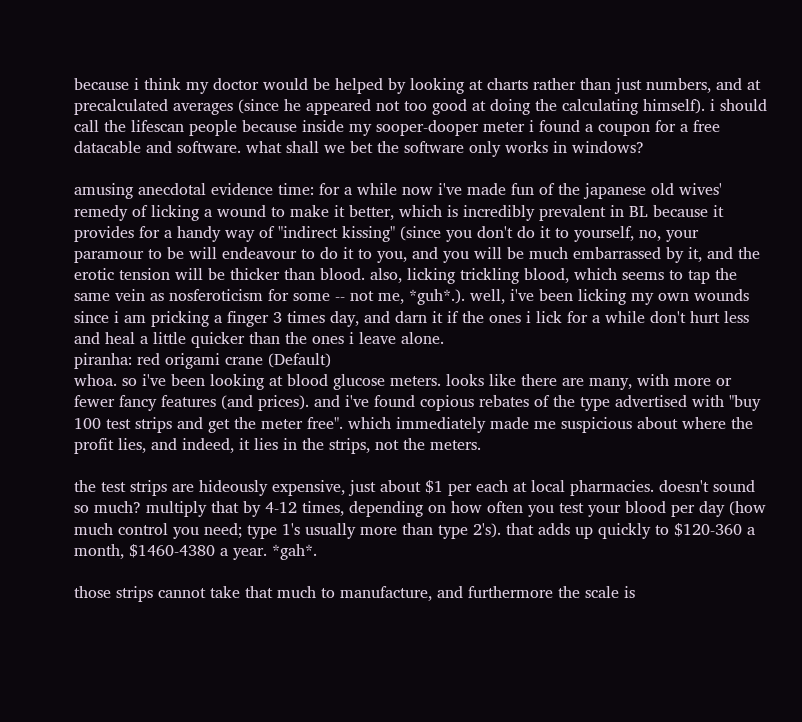because i think my doctor would be helped by looking at charts rather than just numbers, and at precalculated averages (since he appeared not too good at doing the calculating himself). i should call the lifescan people because inside my sooper-dooper meter i found a coupon for a free datacable and software. what shall we bet the software only works in windows?

amusing anecdotal evidence time: for a while now i've made fun of the japanese old wives' remedy of licking a wound to make it better, which is incredibly prevalent in BL because it provides for a handy way of "indirect kissing" (since you don't do it to yourself, no, your paramour to be will endeavour to do it to you, and you will be much embarrassed by it, and the erotic tension will be thicker than blood. also, licking trickling blood, which seems to tap the same vein as nosferoticism for some -- not me, *guh*.). well, i've been licking my own wounds since i am pricking a finger 3 times day, and darn it if the ones i lick for a while don't hurt less and heal a little quicker than the ones i leave alone.
piranha: red origami crane (Default)
whoa. so i've been looking at blood glucose meters. looks like there are many, with more or fewer fancy features (and prices). and i've found copious rebates of the type advertised with "buy 100 test strips and get the meter free". which immediately made me suspicious about where the profit lies, and indeed, it lies in the strips, not the meters.

the test strips are hideously expensive, just about $1 per each at local pharmacies. doesn't sound so much? multiply that by 4-12 times, depending on how often you test your blood per day (how much control you need; type 1's usually more than type 2's). that adds up quickly to $120-360 a month, $1460-4380 a year. *gah*.

those strips cannot take that much to manufacture, and furthermore the scale is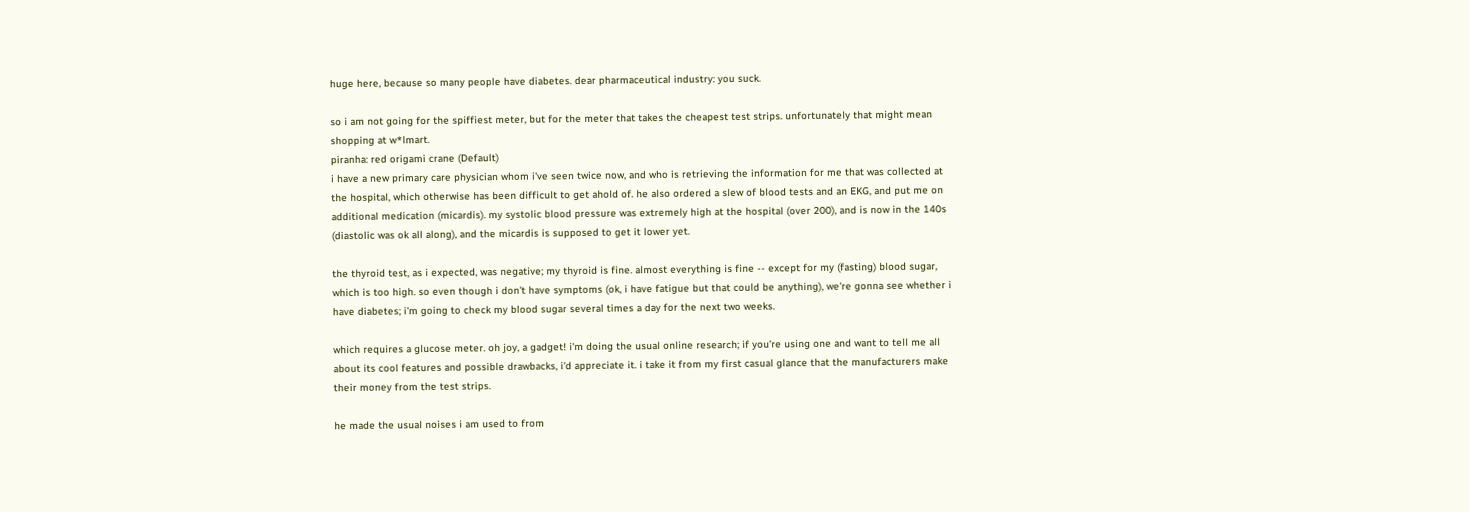huge here, because so many people have diabetes. dear pharmaceutical industry: you suck.

so i am not going for the spiffiest meter, but for the meter that takes the cheapest test strips. unfortunately that might mean shopping at w*lmart.
piranha: red origami crane (Default)
i have a new primary care physician whom i've seen twice now, and who is retrieving the information for me that was collected at the hospital, which otherwise has been difficult to get ahold of. he also ordered a slew of blood tests and an EKG, and put me on additional medication (micardis). my systolic blood pressure was extremely high at the hospital (over 200), and is now in the 140s (diastolic was ok all along), and the micardis is supposed to get it lower yet.

the thyroid test, as i expected, was negative; my thyroid is fine. almost everything is fine -- except for my (fasting) blood sugar, which is too high. so even though i don't have symptoms (ok, i have fatigue but that could be anything), we're gonna see whether i have diabetes; i'm going to check my blood sugar several times a day for the next two weeks.

which requires a glucose meter. oh joy, a gadget! i'm doing the usual online research; if you're using one and want to tell me all about its cool features and possible drawbacks, i'd appreciate it. i take it from my first casual glance that the manufacturers make their money from the test strips.

he made the usual noises i am used to from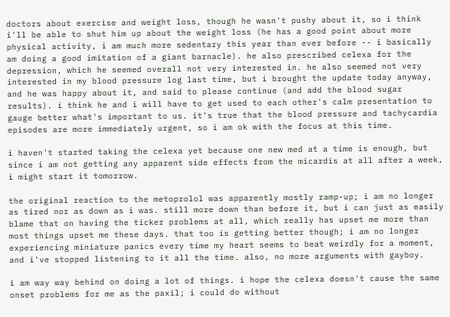doctors about exercise and weight loss, though he wasn't pushy about it, so i think i'll be able to shut him up about the weight loss (he has a good point about more physical activity, i am much more sedentary this year than ever before -- i basically am doing a good imitation of a giant barnacle). he also prescribed celexa for the depression, which he seemed overall not very interested in. he also seemed not very interested in my blood pressure log last time, but i brought the update today anyway, and he was happy about it, and said to please continue (and add the blood sugar results). i think he and i will have to get used to each other's calm presentation to gauge better what's important to us. it's true that the blood pressure and tachycardia episodes are more immediately urgent, so i am ok with the focus at this time.

i haven't started taking the celexa yet because one new med at a time is enough, but since i am not getting any apparent side effects from the micardis at all after a week, i might start it tomorrow.

the original reaction to the metoprolol was apparently mostly ramp-up; i am no longer as tired nor as down as i was. still more down than before it, but i can just as easily blame that on having the ticker problems at all, which really has upset me more than most things upset me these days. that too is getting better though; i am no longer experiencing miniature panics every time my heart seems to beat weirdly for a moment, and i've stopped listening to it all the time. also, no more arguments with gayboy.

i am way way behind on doing a lot of things. i hope the celexa doesn't cause the same onset problems for me as the paxil; i could do without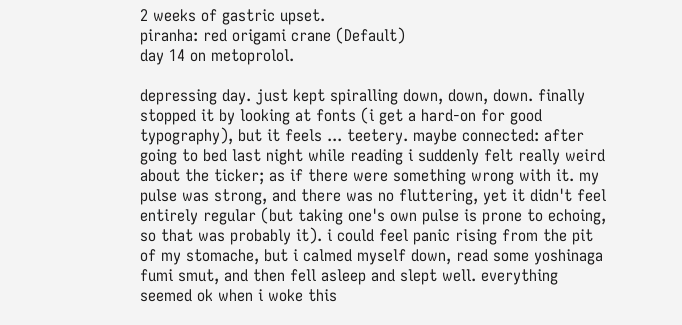2 weeks of gastric upset.
piranha: red origami crane (Default)
day 14 on metoprolol.

depressing day. just kept spiralling down, down, down. finally stopped it by looking at fonts (i get a hard-on for good typography), but it feels ... teetery. maybe connected: after going to bed last night while reading i suddenly felt really weird about the ticker; as if there were something wrong with it. my pulse was strong, and there was no fluttering, yet it didn't feel entirely regular (but taking one's own pulse is prone to echoing, so that was probably it). i could feel panic rising from the pit of my stomache, but i calmed myself down, read some yoshinaga fumi smut, and then fell asleep and slept well. everything seemed ok when i woke this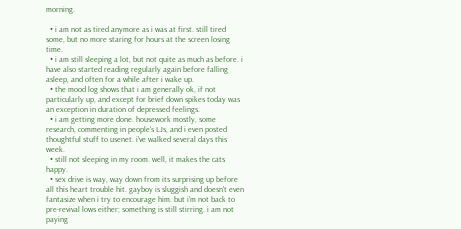morning.

  • i am not as tired anymore as i was at first. still tired some, but no more staring for hours at the screen losing time.
  • i am still sleeping a lot, but not quite as much as before. i have also started reading regularly again before falling asleep, and often for a while after i wake up.
  • the mood log shows that i am generally ok, if not particularly up, and except for brief down spikes today was an exception in duration of depressed feelings.
  • i am getting more done. housework mostly, some research, commenting in people's LJs, and i even posted thoughtful stuff to usenet. i've walked several days this week.
  • still not sleeping in my room. well, it makes the cats happy.
  • sex drive is way, way down from its surprising up before all this heart trouble hit. gayboy is sluggish and doesn't even fantasize when i try to encourage him. but i'm not back to pre-revival lows either; something is still stirring. i am not paying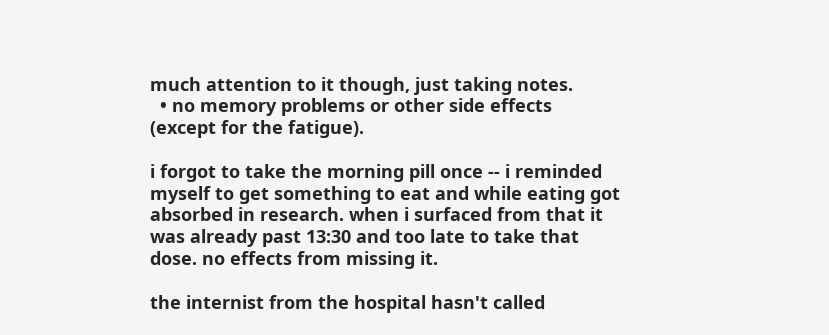much attention to it though, just taking notes.
  • no memory problems or other side effects (except for the fatigue).

i forgot to take the morning pill once -- i reminded myself to get something to eat and while eating got absorbed in research. when i surfaced from that it was already past 13:30 and too late to take that dose. no effects from missing it.

the internist from the hospital hasn't called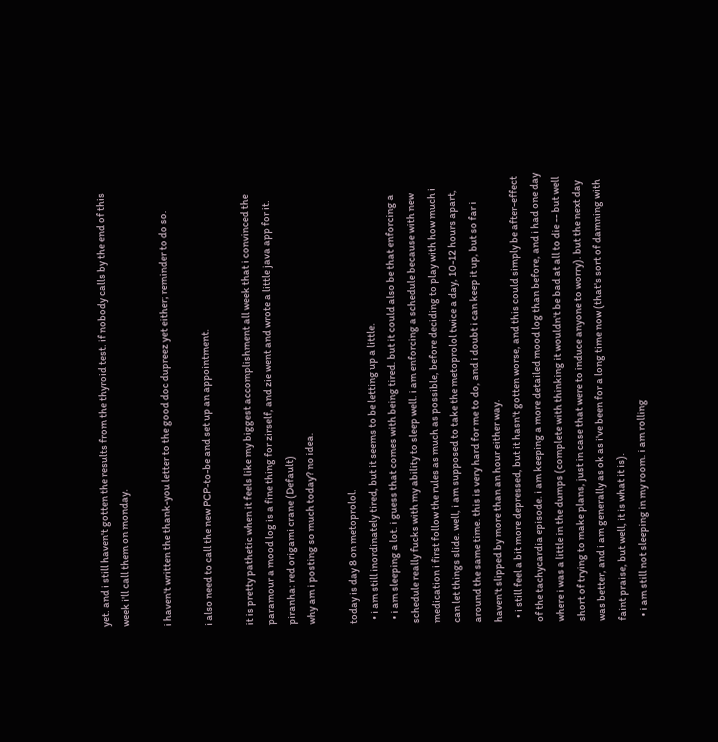yet. and i still haven't gotten the results from the thyroid test. if nobody calls by the end of this week i'll call them on monday.

i haven't written the thank-you letter to the good doc dupreez yet either; reminder to do so.

i also need to call the new PCP-to-be and set up an appointment.

it is pretty pathetic when it feels like my biggest accomplishment all week that i convinced the paramour a mood log is a fine thing for zirself, and zie went and wrote a little java app for it.
piranha: red origami crane (Default)
why am i posting so much today? no idea.

today is day 8 on metoprolol.
  • i am still inordinately tired, but it seems to be letting up a little.
  • i am sleeping a lot. i guess that comes with being tired. but it could also be that enforcing a schedule really fucks with my ability to sleep well. i am enforcing a schedule because with new medication i first follow the rules as much as possible, before deciding to play with how much i can let things slide. well, i am supposed to take the metoprolol twice a day, 10-12 hours apart, around the same time. this is very hard for me to do, and i doubt i can keep it up, but so far i haven't slipped by more than an hour either way.
  • i still feel a bit more depressed, but it hasn't gotten worse, and this could simply be after-effect of the tachycardia episode. i am keeping a more detailed mood log than before, and i had one day where i was a little in the dumps (complete with thinking it wouldn't be bad at all to die -- but well short of trying to make plans, just in case that were to induce anyone to worry). but the next day was better, and i am generally as ok as i've been for a long time now (that's sort of damning with faint praise, but well, it is what it is).
  • i am still not sleeping in my room. i am rolling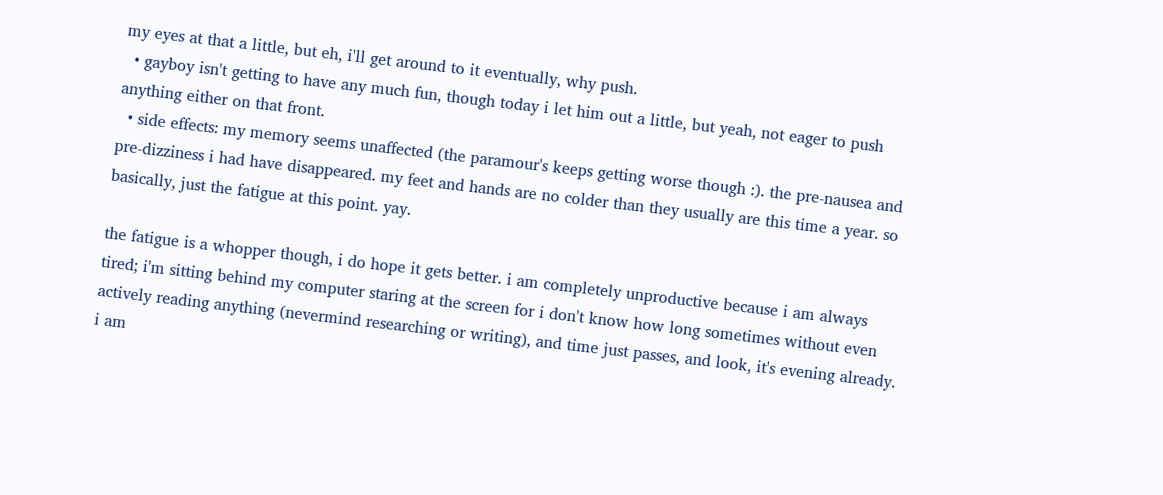my eyes at that a little, but eh, i'll get around to it eventually, why push.
  • gayboy isn't getting to have any much fun, though today i let him out a little, but yeah, not eager to push anything either on that front.
  • side effects: my memory seems unaffected (the paramour's keeps getting worse though :). the pre-nausea and pre-dizziness i had have disappeared. my feet and hands are no colder than they usually are this time a year. so basically, just the fatigue at this point. yay.

the fatigue is a whopper though, i do hope it gets better. i am completely unproductive because i am always tired; i'm sitting behind my computer staring at the screen for i don't know how long sometimes without even actively reading anything (nevermind researching or writing), and time just passes, and look, it's evening already. i am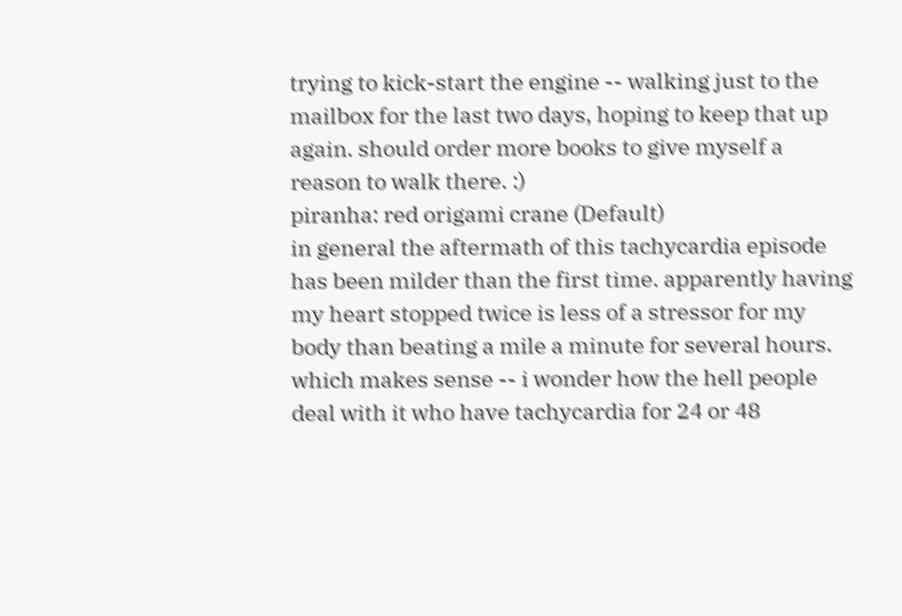trying to kick-start the engine -- walking just to the mailbox for the last two days, hoping to keep that up again. should order more books to give myself a reason to walk there. :)
piranha: red origami crane (Default)
in general the aftermath of this tachycardia episode has been milder than the first time. apparently having my heart stopped twice is less of a stressor for my body than beating a mile a minute for several hours. which makes sense -- i wonder how the hell people deal with it who have tachycardia for 24 or 48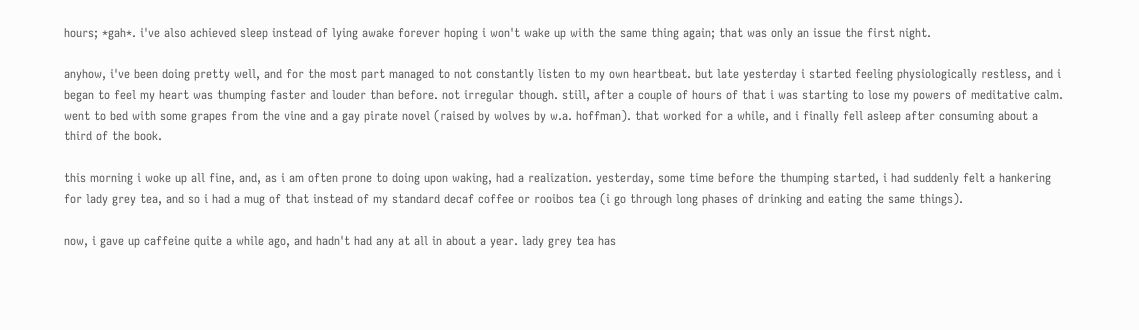hours; *gah*. i've also achieved sleep instead of lying awake forever hoping i won't wake up with the same thing again; that was only an issue the first night.

anyhow, i've been doing pretty well, and for the most part managed to not constantly listen to my own heartbeat. but late yesterday i started feeling physiologically restless, and i began to feel my heart was thumping faster and louder than before. not irregular though. still, after a couple of hours of that i was starting to lose my powers of meditative calm. went to bed with some grapes from the vine and a gay pirate novel (raised by wolves by w.a. hoffman). that worked for a while, and i finally fell asleep after consuming about a third of the book.

this morning i woke up all fine, and, as i am often prone to doing upon waking, had a realization. yesterday, some time before the thumping started, i had suddenly felt a hankering for lady grey tea, and so i had a mug of that instead of my standard decaf coffee or rooibos tea (i go through long phases of drinking and eating the same things).

now, i gave up caffeine quite a while ago, and hadn't had any at all in about a year. lady grey tea has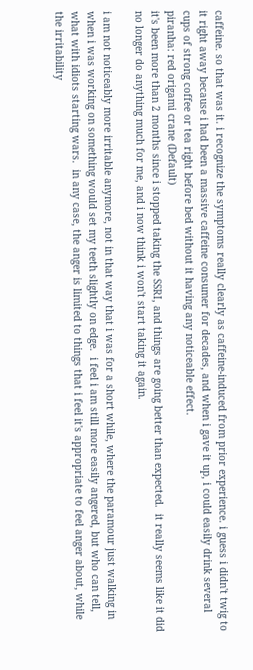caffeine. so that was it. i recognize the symptoms really clearly as caffeine-induced from prior experience. i guess i didn't twig to it right away because i had been a massive caffeine consumer for decades, and when i gave it up, i could easily drink several cups of strong coffee or tea right before bed without it having any noticeable effect.
piranha: red origami crane (Default)
it's been more than 2 months since i stopped taking the SSRI, and things are going better than expected.  it really seems like it did no longer do anything much for me, and i now think i won't start taking it again.

i am not noticeably more irritable anymore, not in that way that i was for a short while, where the paramour just walking in when i was working on something would set my teeth slightly on edge.  i feel i am still more easily angered, but who can tell, what with idiots starting wars.  in any case, the anger is limited to things that i feel it's appropriate to feel anger about, while the irritability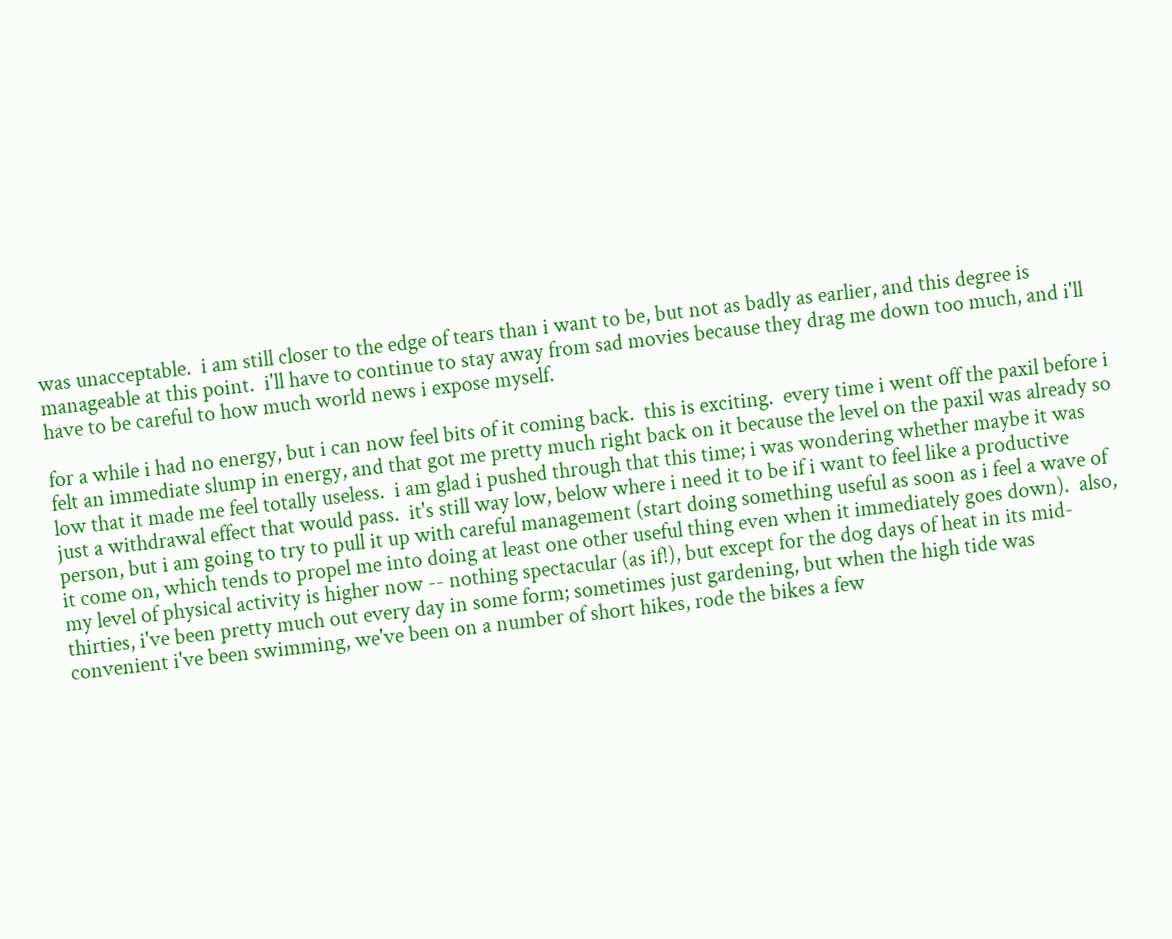was unacceptable.  i am still closer to the edge of tears than i want to be, but not as badly as earlier, and this degree is manageable at this point.  i'll have to continue to stay away from sad movies because they drag me down too much, and i'll have to be careful to how much world news i expose myself.

for a while i had no energy, but i can now feel bits of it coming back.  this is exciting.  every time i went off the paxil before i felt an immediate slump in energy, and that got me pretty much right back on it because the level on the paxil was already so low that it made me feel totally useless.  i am glad i pushed through that this time; i was wondering whether maybe it was just a withdrawal effect that would pass.  it's still way low, below where i need it to be if i want to feel like a productive person, but i am going to try to pull it up with careful management (start doing something useful as soon as i feel a wave of it come on, which tends to propel me into doing at least one other useful thing even when it immediately goes down).  also, my level of physical activity is higher now -- nothing spectacular (as if!), but except for the dog days of heat in its mid-thirties, i've been pretty much out every day in some form; sometimes just gardening, but when the high tide was convenient i've been swimming, we've been on a number of short hikes, rode the bikes a few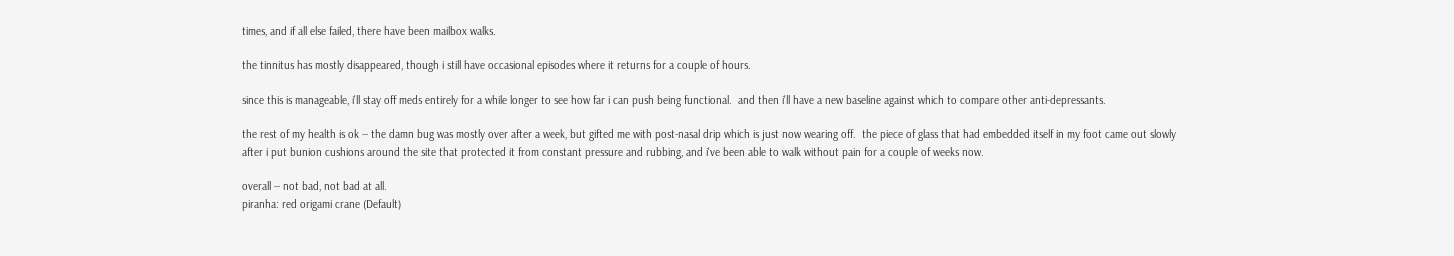times, and if all else failed, there have been mailbox walks.

the tinnitus has mostly disappeared, though i still have occasional episodes where it returns for a couple of hours.

since this is manageable, i'll stay off meds entirely for a while longer to see how far i can push being functional.  and then i'll have a new baseline against which to compare other anti-depressants.

the rest of my health is ok -- the damn bug was mostly over after a week, but gifted me with post-nasal drip which is just now wearing off.  the piece of glass that had embedded itself in my foot came out slowly after i put bunion cushions around the site that protected it from constant pressure and rubbing, and i've been able to walk without pain for a couple of weeks now.

overall -- not bad, not bad at all.
piranha: red origami crane (Default)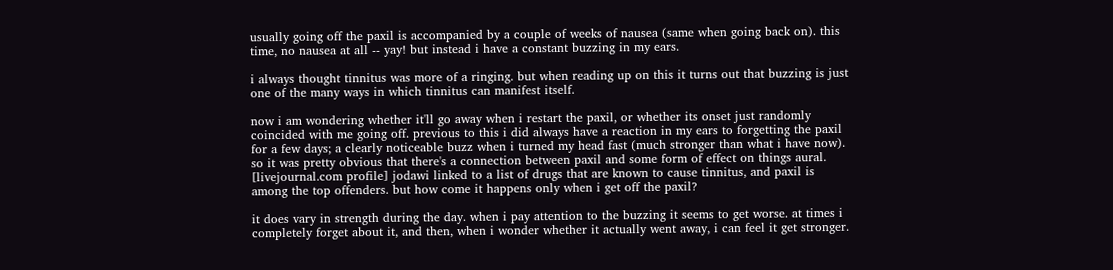usually going off the paxil is accompanied by a couple of weeks of nausea (same when going back on). this time, no nausea at all -- yay! but instead i have a constant buzzing in my ears.

i always thought tinnitus was more of a ringing. but when reading up on this it turns out that buzzing is just one of the many ways in which tinnitus can manifest itself.

now i am wondering whether it'll go away when i restart the paxil, or whether its onset just randomly coincided with me going off. previous to this i did always have a reaction in my ears to forgetting the paxil for a few days; a clearly noticeable buzz when i turned my head fast (much stronger than what i have now). so it was pretty obvious that there's a connection between paxil and some form of effect on things aural. [livejournal.com profile] jodawi linked to a list of drugs that are known to cause tinnitus, and paxil is among the top offenders. but how come it happens only when i get off the paxil?

it does vary in strength during the day. when i pay attention to the buzzing it seems to get worse. at times i completely forget about it, and then, when i wonder whether it actually went away, i can feel it get stronger.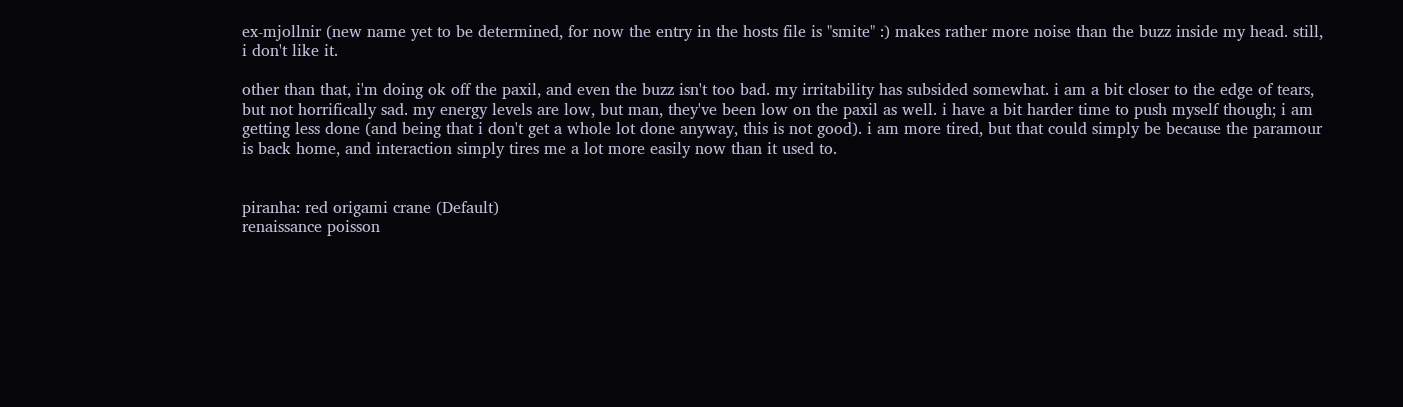ex-mjollnir (new name yet to be determined, for now the entry in the hosts file is "smite" :) makes rather more noise than the buzz inside my head. still, i don't like it.

other than that, i'm doing ok off the paxil, and even the buzz isn't too bad. my irritability has subsided somewhat. i am a bit closer to the edge of tears, but not horrifically sad. my energy levels are low, but man, they've been low on the paxil as well. i have a bit harder time to push myself though; i am getting less done (and being that i don't get a whole lot done anyway, this is not good). i am more tired, but that could simply be because the paramour is back home, and interaction simply tires me a lot more easily now than it used to.


piranha: red origami crane (Default)
renaissance poisson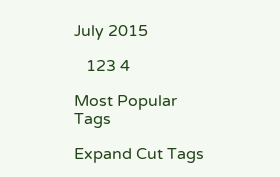July 2015

   123 4

Most Popular Tags

Expand Cut Tags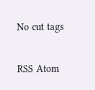No cut tags


RSS Atom